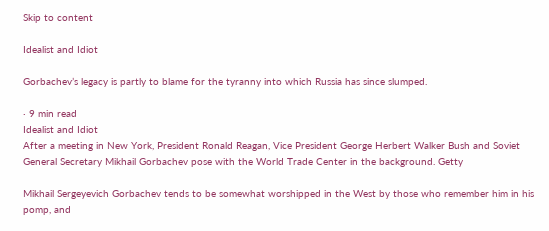Skip to content

Idealist and Idiot

Gorbachev’s legacy is partly to blame for the tyranny into which Russia has since slumped.

· 9 min read
Idealist and Idiot
After a meeting in New York, President Ronald Reagan, Vice President George Herbert Walker Bush and Soviet General Secretary Mikhail Gorbachev pose with the World Trade Center in the background. Getty

Mikhail Sergeyevich Gorbachev tends to be somewhat worshipped in the West by those who remember him in his pomp, and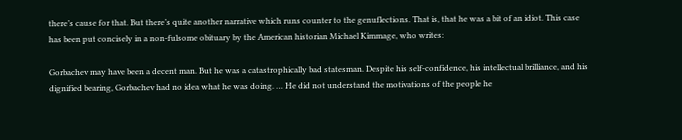there’s cause for that. But there’s quite another narrative which runs counter to the genuflections. That is, that he was a bit of an idiot. This case has been put concisely in a non-fulsome obituary by the American historian Michael Kimmage, who writes:

Gorbachev may have been a decent man. But he was a catastrophically bad statesman. Despite his self-confidence, his intellectual brilliance, and his dignified bearing, Gorbachev had no idea what he was doing. … He did not understand the motivations of the people he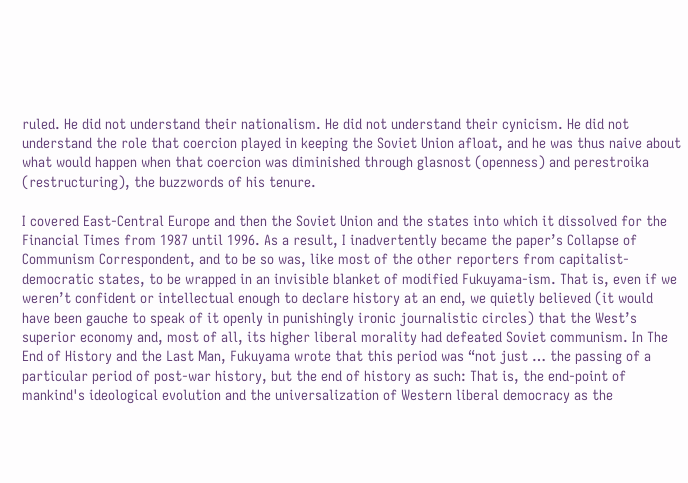ruled. He did not understand their nationalism. He did not understand their cynicism. He did not understand the role that coercion played in keeping the Soviet Union afloat, and he was thus naive about what would happen when that coercion was diminished through glasnost (openness) and perestroika (restructuring), the buzzwords of his tenure.

I covered East-Central Europe and then the Soviet Union and the states into which it dissolved for the Financial Times from 1987 until 1996. As a result, I inadvertently became the paper’s Collapse of Communism Correspondent, and to be so was, like most of the other reporters from capitalist-democratic states, to be wrapped in an invisible blanket of modified Fukuyama-ism. That is, even if we weren’t confident or intellectual enough to declare history at an end, we quietly believed (it would have been gauche to speak of it openly in punishingly ironic journalistic circles) that the West’s superior economy and, most of all, its higher liberal morality had defeated Soviet communism. In The End of History and the Last Man, Fukuyama wrote that this period was “not just … the passing of a particular period of post-war history, but the end of history as such: That is, the end-point of mankind's ideological evolution and the universalization of Western liberal democracy as the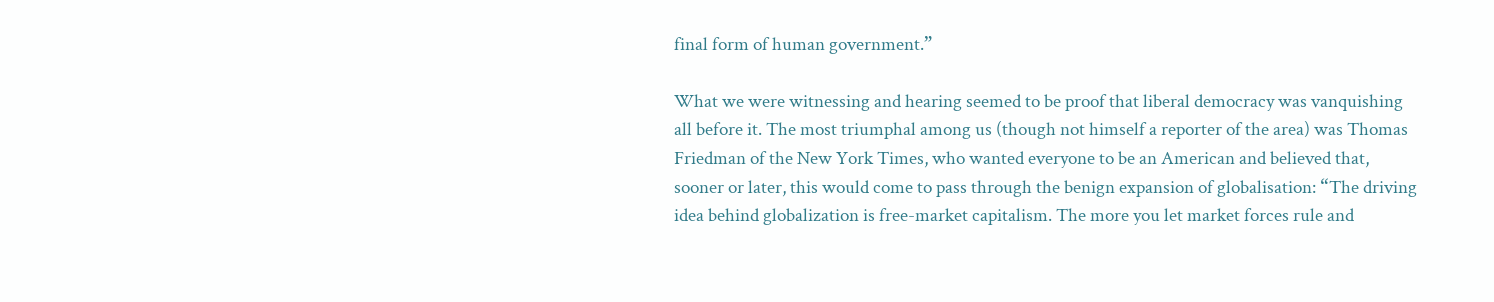final form of human government.”

What we were witnessing and hearing seemed to be proof that liberal democracy was vanquishing all before it. The most triumphal among us (though not himself a reporter of the area) was Thomas Friedman of the New York Times, who wanted everyone to be an American and believed that, sooner or later, this would come to pass through the benign expansion of globalisation: “The driving idea behind globalization is free-market capitalism. The more you let market forces rule and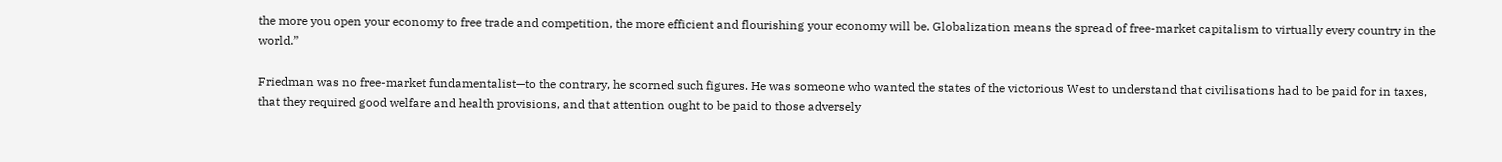the more you open your economy to free trade and competition, the more efficient and flourishing your economy will be. Globalization means the spread of free-market capitalism to virtually every country in the world.”

Friedman was no free-market fundamentalist—to the contrary, he scorned such figures. He was someone who wanted the states of the victorious West to understand that civilisations had to be paid for in taxes, that they required good welfare and health provisions, and that attention ought to be paid to those adversely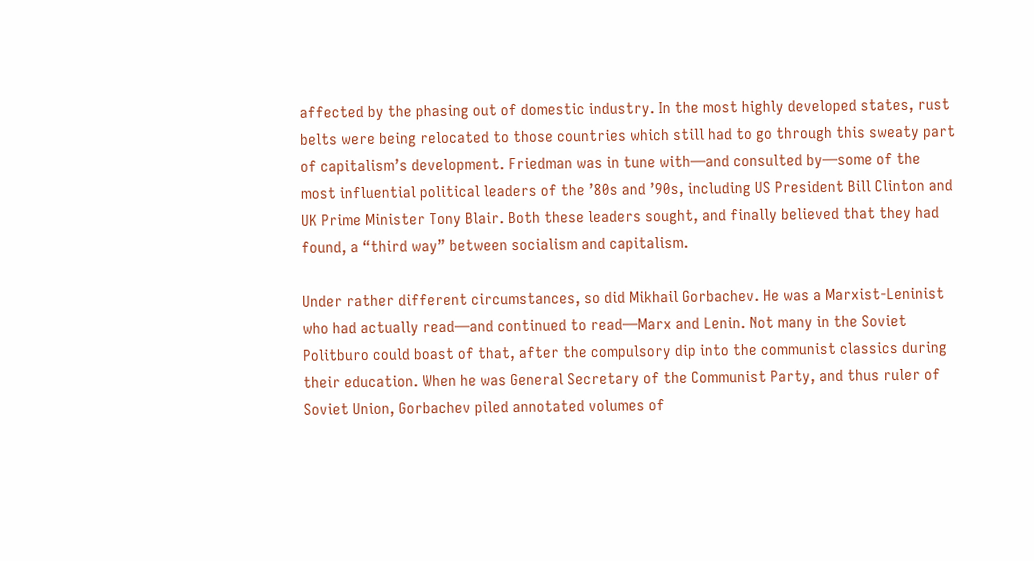affected by the phasing out of domestic industry. In the most highly developed states, rust belts were being relocated to those countries which still had to go through this sweaty part of capitalism’s development. Friedman was in tune with—and consulted by—some of the most influential political leaders of the ’80s and ’90s, including US President Bill Clinton and UK Prime Minister Tony Blair. Both these leaders sought, and finally believed that they had found, a “third way” between socialism and capitalism.

Under rather different circumstances, so did Mikhail Gorbachev. He was a Marxist-Leninist who had actually read—and continued to read—Marx and Lenin. Not many in the Soviet Politburo could boast of that, after the compulsory dip into the communist classics during their education. When he was General Secretary of the Communist Party, and thus ruler of Soviet Union, Gorbachev piled annotated volumes of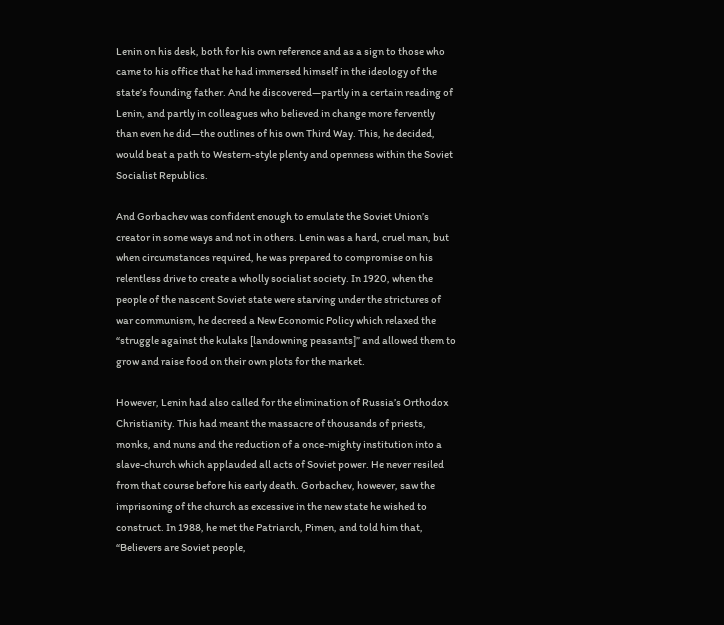Lenin on his desk, both for his own reference and as a sign to those who came to his office that he had immersed himself in the ideology of the state’s founding father. And he discovered—partly in a certain reading of Lenin, and partly in colleagues who believed in change more fervently than even he did—the outlines of his own Third Way. This, he decided, would beat a path to Western-style plenty and openness within the Soviet Socialist Republics.

And Gorbachev was confident enough to emulate the Soviet Union’s creator in some ways and not in others. Lenin was a hard, cruel man, but when circumstances required, he was prepared to compromise on his relentless drive to create a wholly socialist society. In 1920, when the people of the nascent Soviet state were starving under the strictures of war communism, he decreed a New Economic Policy which relaxed the “struggle against the kulaks [landowning peasants]” and allowed them to grow and raise food on their own plots for the market.

However, Lenin had also called for the elimination of Russia’s Orthodox Christianity. This had meant the massacre of thousands of priests, monks, and nuns and the reduction of a once-mighty institution into a slave-church which applauded all acts of Soviet power. He never resiled from that course before his early death. Gorbachev, however, saw the imprisoning of the church as excessive in the new state he wished to construct. In 1988, he met the Patriarch, Pimen, and told him that, “Believers are Soviet people,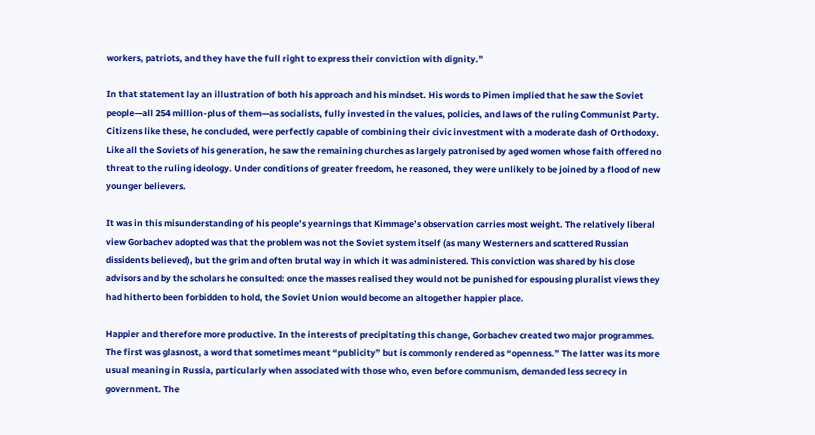workers, patriots, and they have the full right to express their conviction with dignity.”

In that statement lay an illustration of both his approach and his mindset. His words to Pimen implied that he saw the Soviet people—all 254 million-plus of them—as socialists, fully invested in the values, policies, and laws of the ruling Communist Party. Citizens like these, he concluded, were perfectly capable of combining their civic investment with a moderate dash of Orthodoxy. Like all the Soviets of his generation, he saw the remaining churches as largely patronised by aged women whose faith offered no threat to the ruling ideology. Under conditions of greater freedom, he reasoned, they were unlikely to be joined by a flood of new younger believers.

It was in this misunderstanding of his people’s yearnings that Kimmage’s observation carries most weight. The relatively liberal view Gorbachev adopted was that the problem was not the Soviet system itself (as many Westerners and scattered Russian dissidents believed), but the grim and often brutal way in which it was administered. This conviction was shared by his close advisors and by the scholars he consulted: once the masses realised they would not be punished for espousing pluralist views they had hitherto been forbidden to hold, the Soviet Union would become an altogether happier place.

Happier and therefore more productive. In the interests of precipitating this change, Gorbachev created two major programmes. The first was glasnost, a word that sometimes meant “publicity” but is commonly rendered as “openness.” The latter was its more usual meaning in Russia, particularly when associated with those who, even before communism, demanded less secrecy in government. The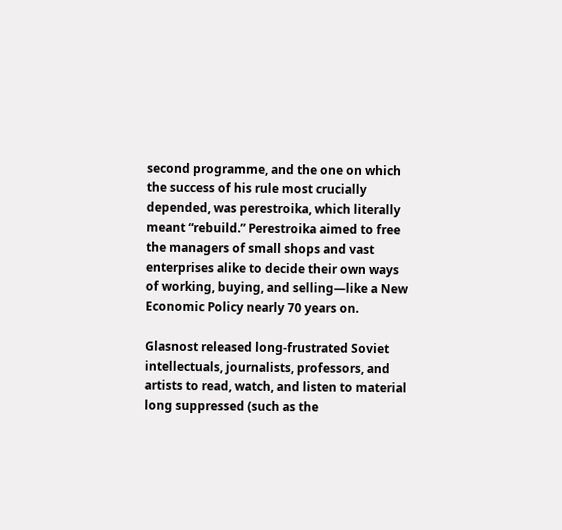second programme, and the one on which the success of his rule most crucially depended, was perestroika, which literally meant “rebuild.” Perestroika aimed to free the managers of small shops and vast enterprises alike to decide their own ways of working, buying, and selling—like a New Economic Policy nearly 70 years on.

Glasnost released long-frustrated Soviet intellectuals, journalists, professors, and artists to read, watch, and listen to material long suppressed (such as the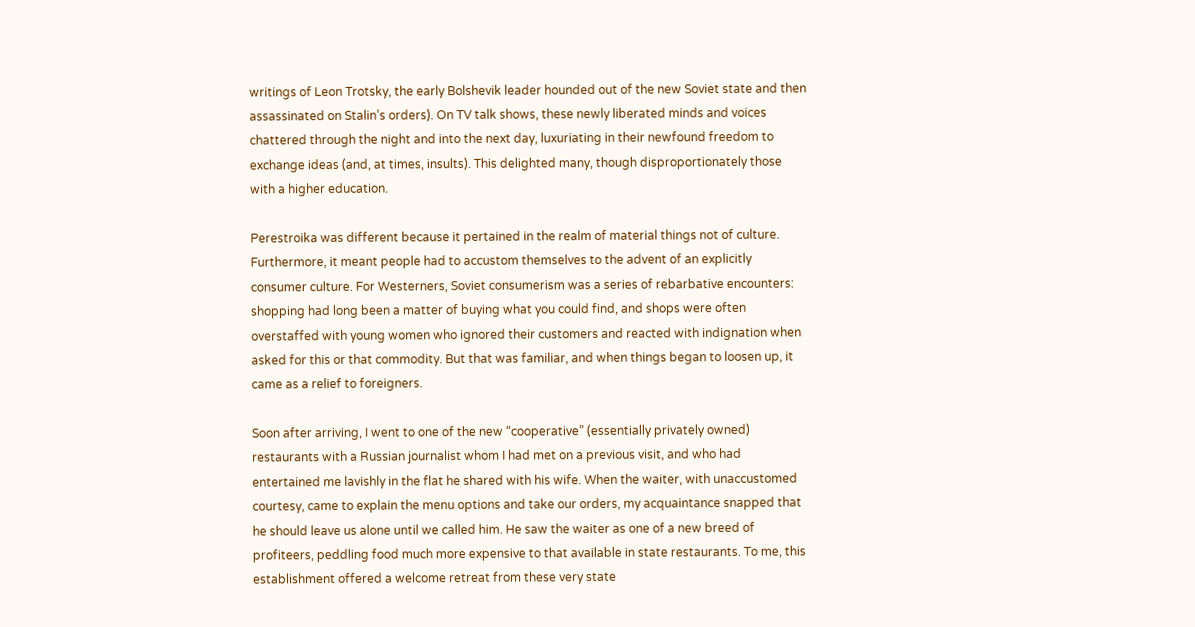writings of Leon Trotsky, the early Bolshevik leader hounded out of the new Soviet state and then assassinated on Stalin’s orders). On TV talk shows, these newly liberated minds and voices chattered through the night and into the next day, luxuriating in their newfound freedom to exchange ideas (and, at times, insults). This delighted many, though disproportionately those with a higher education.

Perestroika was different because it pertained in the realm of material things not of culture. Furthermore, it meant people had to accustom themselves to the advent of an explicitly consumer culture. For Westerners, Soviet consumerism was a series of rebarbative encounters: shopping had long been a matter of buying what you could find, and shops were often overstaffed with young women who ignored their customers and reacted with indignation when asked for this or that commodity. But that was familiar, and when things began to loosen up, it came as a relief to foreigners.

Soon after arriving, I went to one of the new “cooperative” (essentially privately owned) restaurants with a Russian journalist whom I had met on a previous visit, and who had entertained me lavishly in the flat he shared with his wife. When the waiter, with unaccustomed courtesy, came to explain the menu options and take our orders, my acquaintance snapped that he should leave us alone until we called him. He saw the waiter as one of a new breed of profiteers, peddling food much more expensive to that available in state restaurants. To me, this establishment offered a welcome retreat from these very state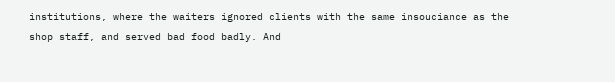institutions, where the waiters ignored clients with the same insouciance as the shop staff, and served bad food badly. And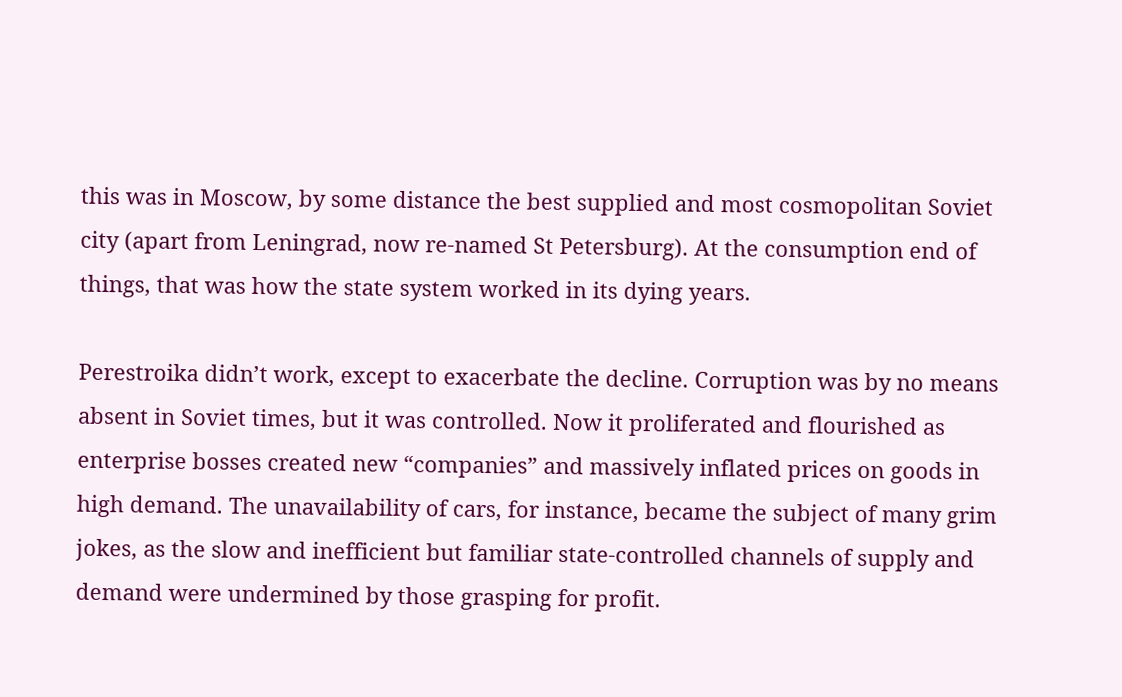this was in Moscow, by some distance the best supplied and most cosmopolitan Soviet city (apart from Leningrad, now re-named St Petersburg). At the consumption end of things, that was how the state system worked in its dying years.

Perestroika didn’t work, except to exacerbate the decline. Corruption was by no means absent in Soviet times, but it was controlled. Now it proliferated and flourished as enterprise bosses created new “companies” and massively inflated prices on goods in high demand. The unavailability of cars, for instance, became the subject of many grim jokes, as the slow and inefficient but familiar state-controlled channels of supply and demand were undermined by those grasping for profit.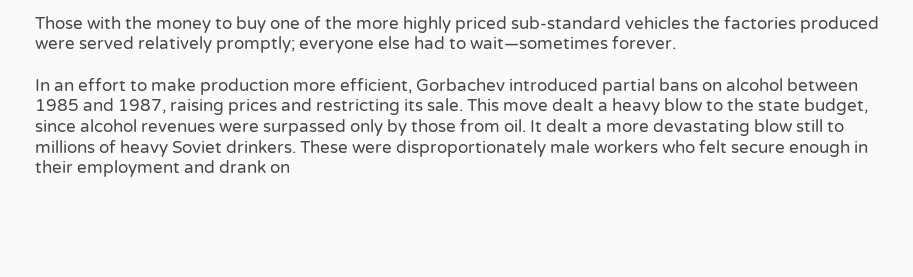Those with the money to buy one of the more highly priced sub-standard vehicles the factories produced were served relatively promptly; everyone else had to wait—sometimes forever.

In an effort to make production more efficient, Gorbachev introduced partial bans on alcohol between 1985 and 1987, raising prices and restricting its sale. This move dealt a heavy blow to the state budget, since alcohol revenues were surpassed only by those from oil. It dealt a more devastating blow still to millions of heavy Soviet drinkers. These were disproportionately male workers who felt secure enough in their employment and drank on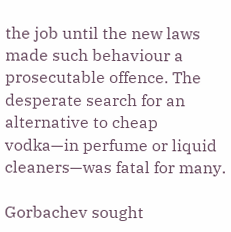the job until the new laws made such behaviour a prosecutable offence. The desperate search for an alternative to cheap vodka—in perfume or liquid cleaners—was fatal for many.

Gorbachev sought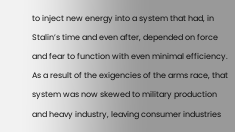to inject new energy into a system that had, in Stalin’s time and even after, depended on force and fear to function with even minimal efficiency. As a result of the exigencies of the arms race, that system was now skewed to military production and heavy industry, leaving consumer industries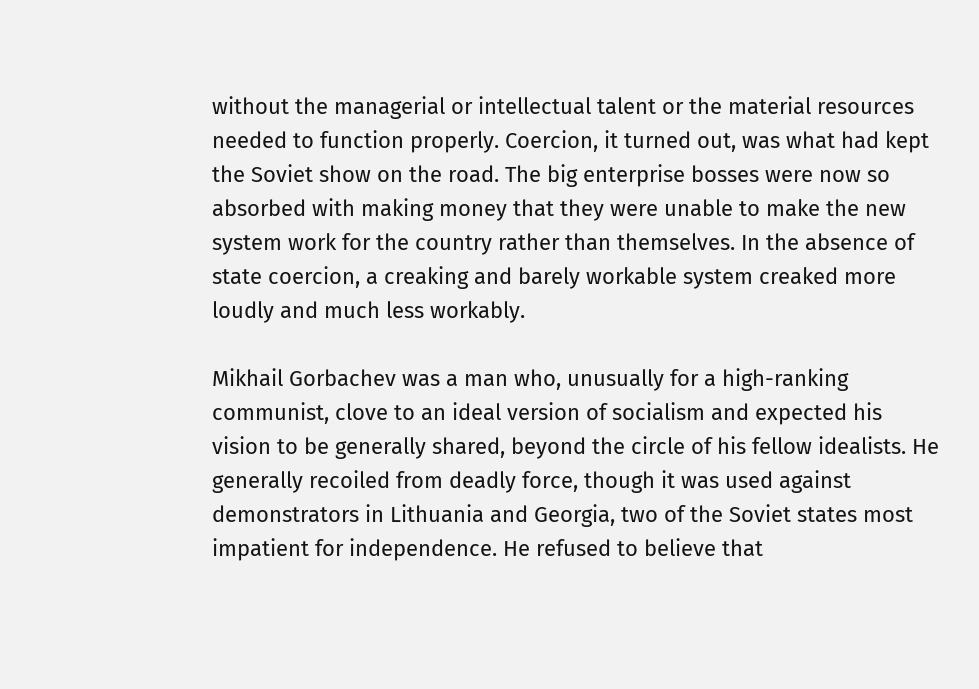without the managerial or intellectual talent or the material resources needed to function properly. Coercion, it turned out, was what had kept the Soviet show on the road. The big enterprise bosses were now so absorbed with making money that they were unable to make the new system work for the country rather than themselves. In the absence of state coercion, a creaking and barely workable system creaked more loudly and much less workably.

Mikhail Gorbachev was a man who, unusually for a high-ranking communist, clove to an ideal version of socialism and expected his vision to be generally shared, beyond the circle of his fellow idealists. He generally recoiled from deadly force, though it was used against demonstrators in Lithuania and Georgia, two of the Soviet states most impatient for independence. He refused to believe that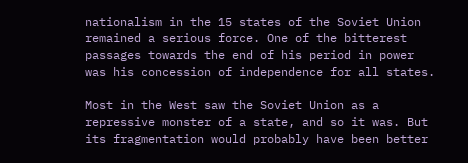nationalism in the 15 states of the Soviet Union remained a serious force. One of the bitterest passages towards the end of his period in power was his concession of independence for all states.

Most in the West saw the Soviet Union as a repressive monster of a state, and so it was. But its fragmentation would probably have been better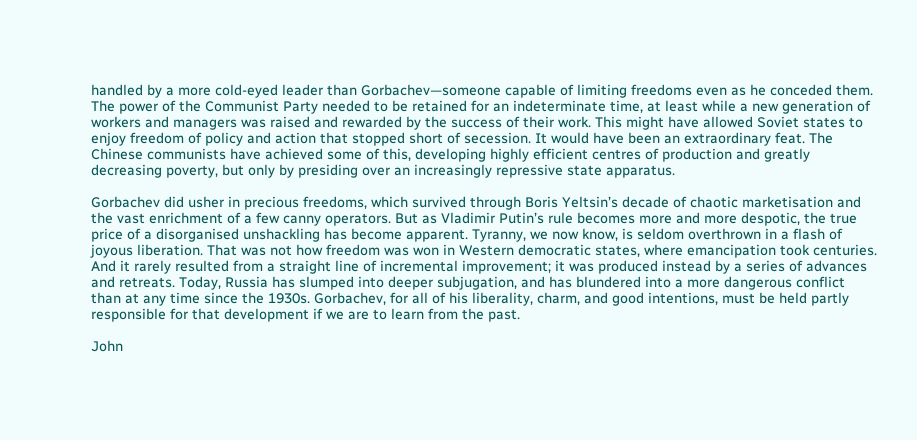handled by a more cold-eyed leader than Gorbachev—someone capable of limiting freedoms even as he conceded them. The power of the Communist Party needed to be retained for an indeterminate time, at least while a new generation of workers and managers was raised and rewarded by the success of their work. This might have allowed Soviet states to enjoy freedom of policy and action that stopped short of secession. It would have been an extraordinary feat. The Chinese communists have achieved some of this, developing highly efficient centres of production and greatly decreasing poverty, but only by presiding over an increasingly repressive state apparatus.

Gorbachev did usher in precious freedoms, which survived through Boris Yeltsin’s decade of chaotic marketisation and the vast enrichment of a few canny operators. But as Vladimir Putin’s rule becomes more and more despotic, the true price of a disorganised unshackling has become apparent. Tyranny, we now know, is seldom overthrown in a flash of joyous liberation. That was not how freedom was won in Western democratic states, where emancipation took centuries. And it rarely resulted from a straight line of incremental improvement; it was produced instead by a series of advances and retreats. Today, Russia has slumped into deeper subjugation, and has blundered into a more dangerous conflict than at any time since the 1930s. Gorbachev, for all of his liberality, charm, and good intentions, must be held partly responsible for that development if we are to learn from the past.

John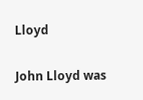Lloyd

John Lloyd was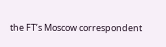the FT’s Moscow correspondent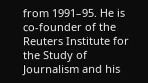from 1991–95. He is co-founder of the Reuters Institute for the Study of Journalism and his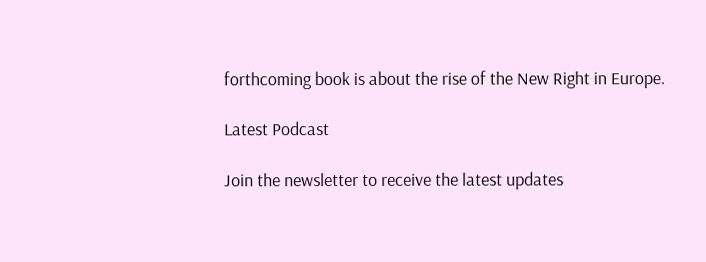forthcoming book is about the rise of the New Right in Europe.

Latest Podcast

Join the newsletter to receive the latest updates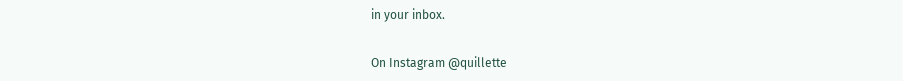in your inbox.


On Instagram @quillette